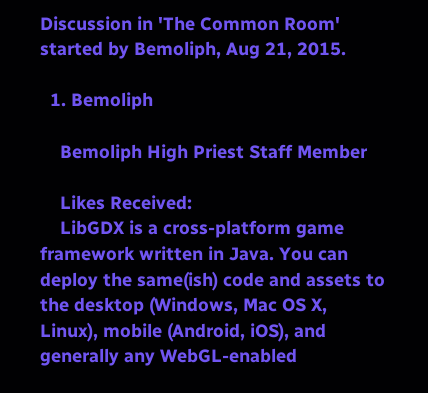Discussion in 'The Common Room' started by Bemoliph, Aug 21, 2015.

  1. Bemoliph

    Bemoliph High Priest Staff Member

    Likes Received:
    LibGDX is a cross-platform game framework written in Java. You can deploy the same(ish) code and assets to the desktop (Windows, Mac OS X, Linux), mobile (Android, iOS), and generally any WebGL-enabled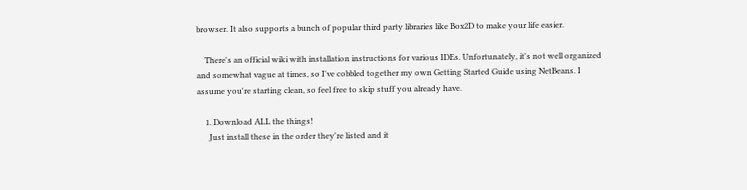browser. It also supports a bunch of popular third party libraries like Box2D to make your life easier.

    There's an official wiki with installation instructions for various IDEs. Unfortunately, it's not well organized and somewhat vague at times, so I've cobbled together my own Getting Started Guide using NetBeans. I assume you're starting clean, so feel free to skip stuff you already have.

    1. Download ALL the things!
      Just install these in the order they're listed and it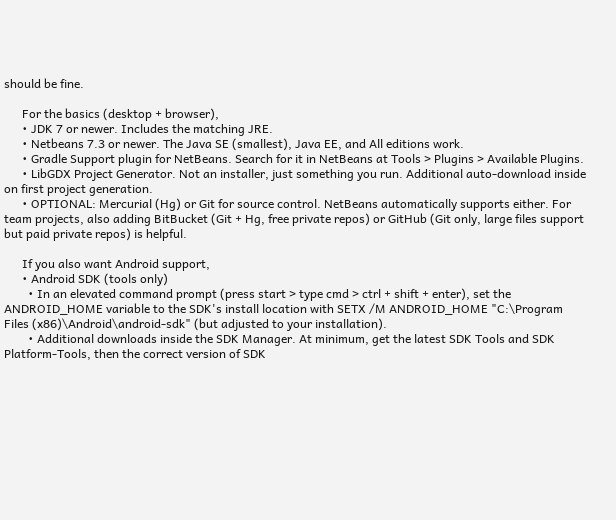should be fine.

      For the basics (desktop + browser),
      • JDK 7 or newer. Includes the matching JRE.
      • Netbeans 7.3 or newer. The Java SE (smallest), Java EE, and All editions work.
      • Gradle Support plugin for NetBeans. Search for it in NetBeans at Tools > Plugins > Available Plugins.
      • LibGDX Project Generator. Not an installer, just something you run. Additional auto-download inside on first project generation.
      • OPTIONAL: Mercurial (Hg) or Git for source control. NetBeans automatically supports either. For team projects, also adding BitBucket (Git + Hg, free private repos) or GitHub (Git only, large files support but paid private repos) is helpful.

      If you also want Android support,
      • Android SDK (tools only)
        • In an elevated command prompt (press start > type cmd > ctrl + shift + enter), set the ANDROID_HOME variable to the SDK's install location with SETX /M ANDROID_HOME "C:\Program Files (x86)\Android\android-sdk" (but adjusted to your installation).
        • Additional downloads inside the SDK Manager. At minimum, get the latest SDK Tools and SDK Platform-Tools, then the correct version of SDK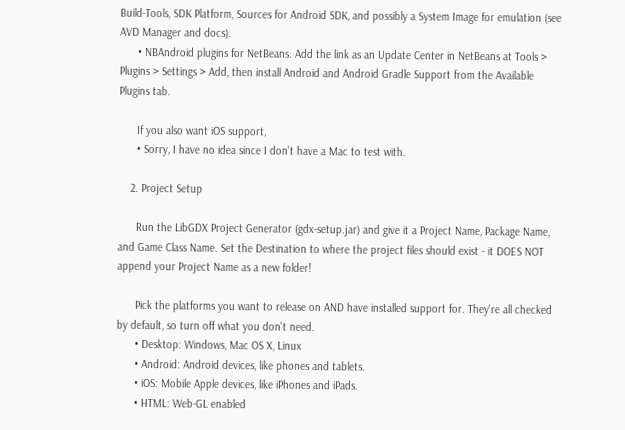Build-Tools, SDK Platform, Sources for Android SDK, and possibly a System Image for emulation (see AVD Manager and docs).
      • NBAndroid plugins for NetBeans. Add the link as an Update Center in NetBeans at Tools > Plugins > Settings > Add, then install Android and Android Gradle Support from the Available Plugins tab.

      If you also want iOS support,
      • Sorry, I have no idea since I don't have a Mac to test with.

    2. Project Setup

      Run the LibGDX Project Generator (gdx-setup.jar) and give it a Project Name, Package Name, and Game Class Name. Set the Destination to where the project files should exist - it DOES NOT append your Project Name as a new folder!

      Pick the platforms you want to release on AND have installed support for. They're all checked by default, so turn off what you don't need.
      • Desktop: Windows, Mac OS X, Linux
      • Android: Android devices, like phones and tablets.
      • iOS: Mobile Apple devices, like iPhones and iPads.
      • HTML: Web-GL enabled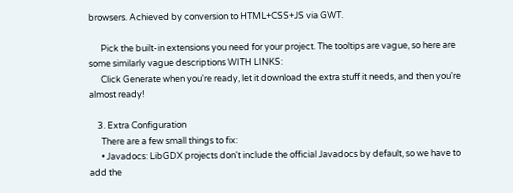browsers. Achieved by conversion to HTML+CSS+JS via GWT.

      Pick the built-in extensions you need for your project. The tooltips are vague, so here are some similarly vague descriptions WITH LINKS:
      Click Generate when you're ready, let it download the extra stuff it needs, and then you're almost ready!

    3. Extra Configuration
      There are a few small things to fix:
      • Javadocs: LibGDX projects don't include the official Javadocs by default, so we have to add the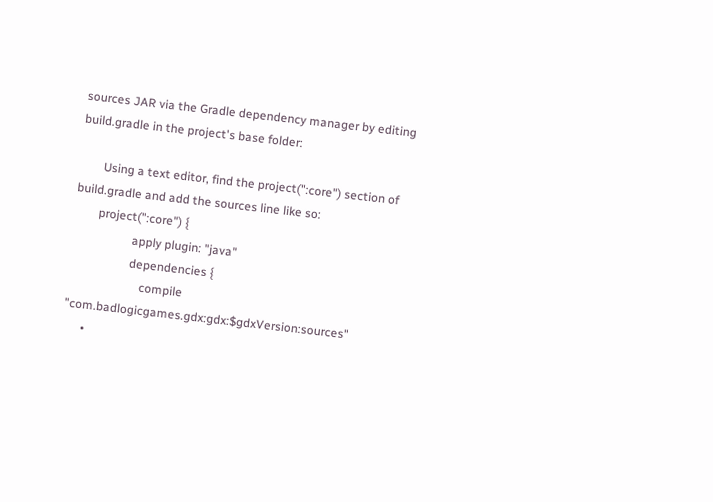sources JAR via the Gradle dependency manager by editing build.gradle in the project's base folder:

        Using a text editor, find the project(":core") section of build.gradle and add the sources line like so:
        project(":core") {
                    apply plugin: "java"
                    dependencies {
                        compile "com.badlogicgames.gdx:gdx:$gdxVersion:sources"
      •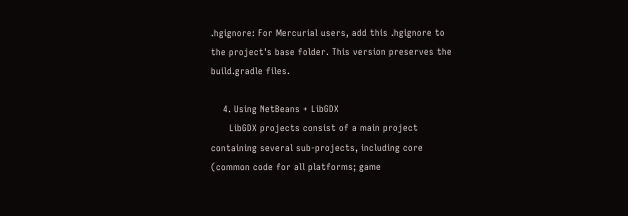.hgignore: For Mercurial users, add this .hgignore to the project's base folder. This version preserves the build.gradle files.

    4. Using NetBeans + LibGDX
      LibGDX projects consist of a main project containing several sub-projects, including core (common code for all platforms; game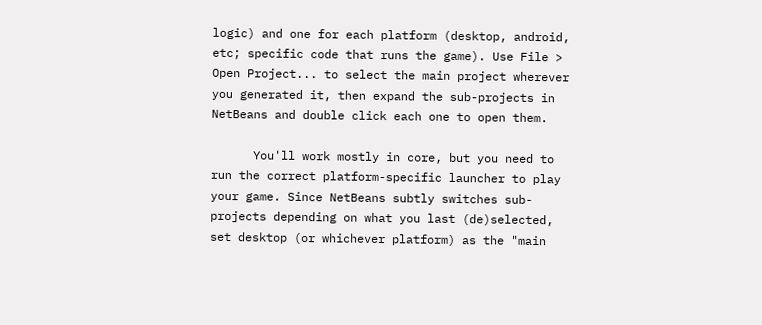logic) and one for each platform (desktop, android, etc; specific code that runs the game). Use File > Open Project... to select the main project wherever you generated it, then expand the sub-projects in NetBeans and double click each one to open them.

      You'll work mostly in core, but you need to run the correct platform-specific launcher to play your game. Since NetBeans subtly switches sub-projects depending on what you last (de)selected, set desktop (or whichever platform) as the "main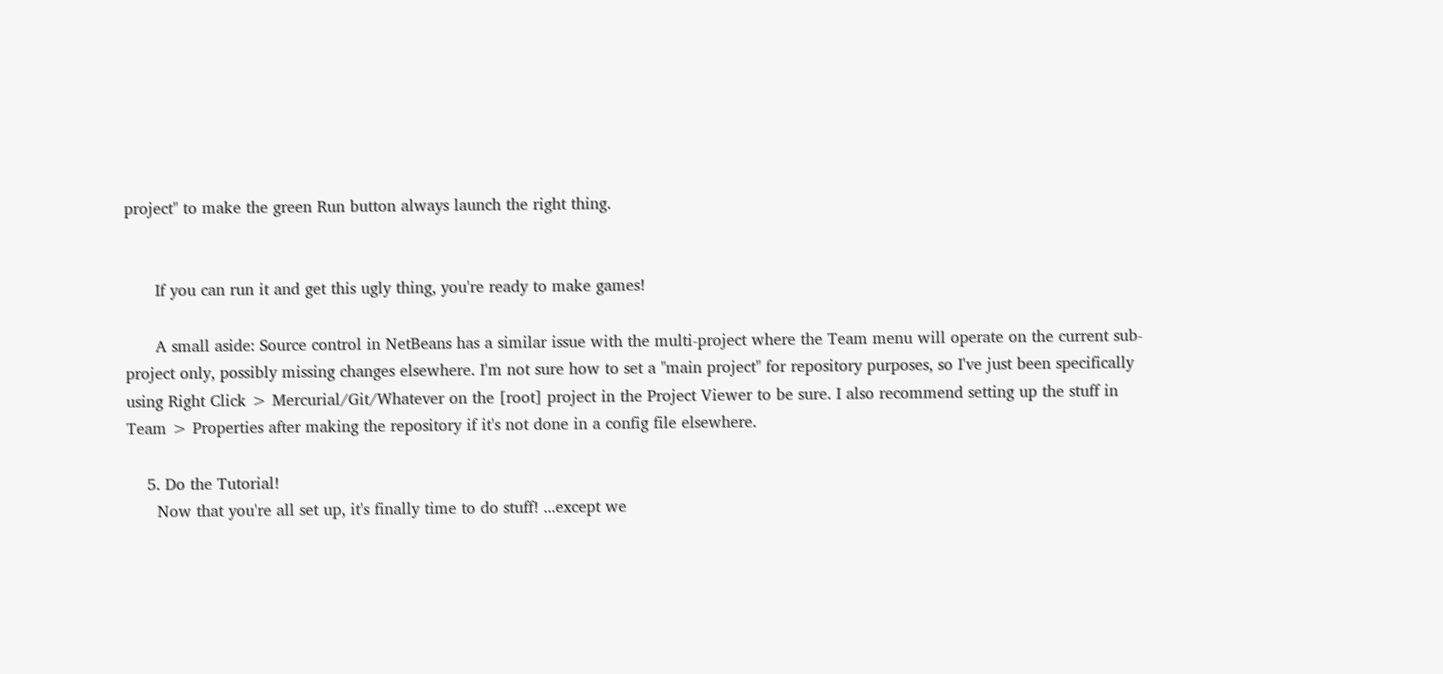project" to make the green Run button always launch the right thing.


      If you can run it and get this ugly thing, you're ready to make games!

      A small aside: Source control in NetBeans has a similar issue with the multi-project where the Team menu will operate on the current sub-project only, possibly missing changes elsewhere. I'm not sure how to set a "main project" for repository purposes, so I've just been specifically using Right Click > Mercurial/Git/Whatever on the [root] project in the Project Viewer to be sure. I also recommend setting up the stuff in Team > Properties after making the repository if it's not done in a config file elsewhere.

    5. Do the Tutorial!
      Now that you're all set up, it's finally time to do stuff! ...except we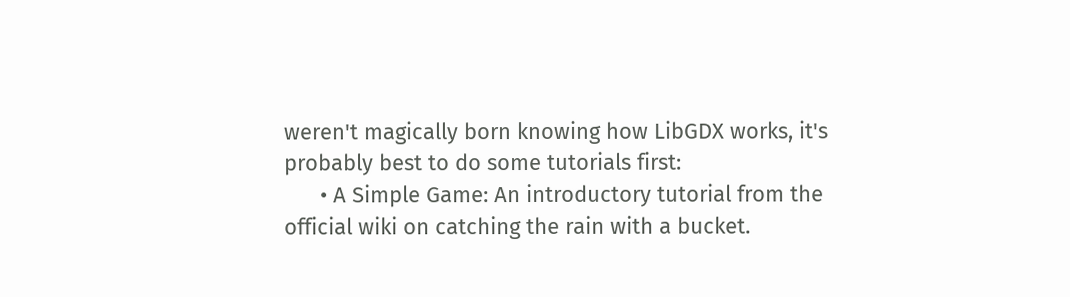weren't magically born knowing how LibGDX works, it's probably best to do some tutorials first:
      • A Simple Game: An introductory tutorial from the official wiki on catching the rain with a bucket.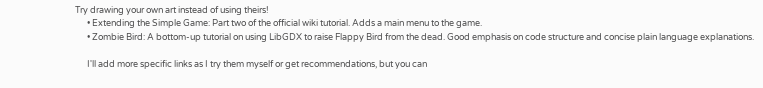Try drawing your own art instead of using theirs!
      • Extending the Simple Game: Part two of the official wiki tutorial. Adds a main menu to the game.
      • Zombie Bird: A bottom-up tutorial on using LibGDX to raise Flappy Bird from the dead. Good emphasis on code structure and concise plain language explanations.

      I'll add more specific links as I try them myself or get recommendations, but you can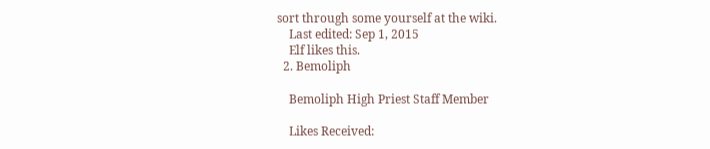sort through some yourself at the wiki.
    Last edited: Sep 1, 2015
    Elf likes this.
  2. Bemoliph

    Bemoliph High Priest Staff Member

    Likes Received: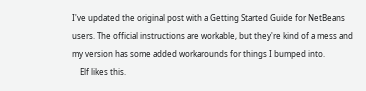I've updated the original post with a Getting Started Guide for NetBeans users. The official instructions are workable, but they're kind of a mess and my version has some added workarounds for things I bumped into.
    Elf likes this.